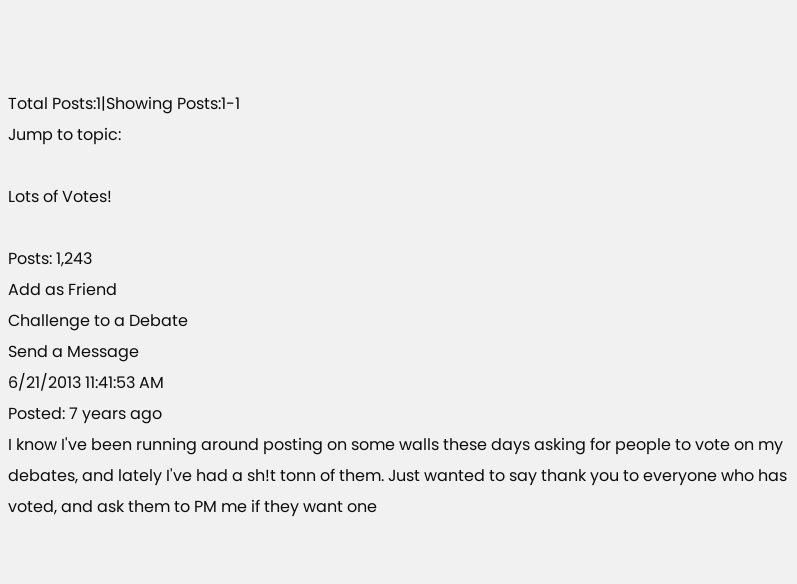Total Posts:1|Showing Posts:1-1
Jump to topic:

Lots of Votes!

Posts: 1,243
Add as Friend
Challenge to a Debate
Send a Message
6/21/2013 11:41:53 AM
Posted: 7 years ago
I know I've been running around posting on some walls these days asking for people to vote on my debates, and lately I've had a sh!t tonn of them. Just wanted to say thank you to everyone who has voted, and ask them to PM me if they want one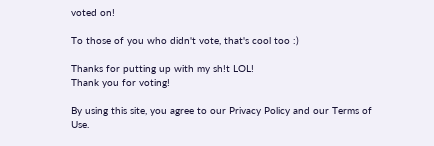voted on!

To those of you who didn't vote, that's cool too :)

Thanks for putting up with my sh!t LOL!
Thank you for voting!

By using this site, you agree to our Privacy Policy and our Terms of Use.